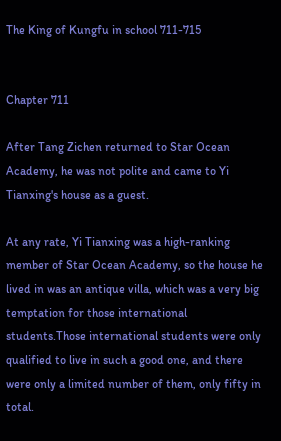The King of Kungfu in school 711-715


Chapter 711

After Tang Zichen returned to Star Ocean Academy, he was not polite and came to Yi Tianxing's house as a guest.

At any rate, Yi Tianxing was a high-ranking member of Star Ocean Academy, so the house he lived in was an antique villa, which was a very big temptation for those international students.Those international students were only qualified to live in such a good one, and there were only a limited number of them, only fifty in total.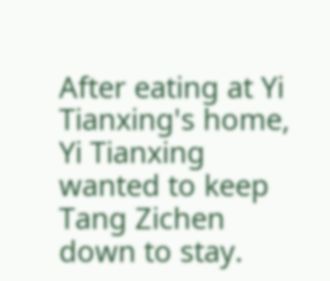After eating at Yi Tianxing's home, Yi Tianxing wanted to keep Tang Zichen down to stay.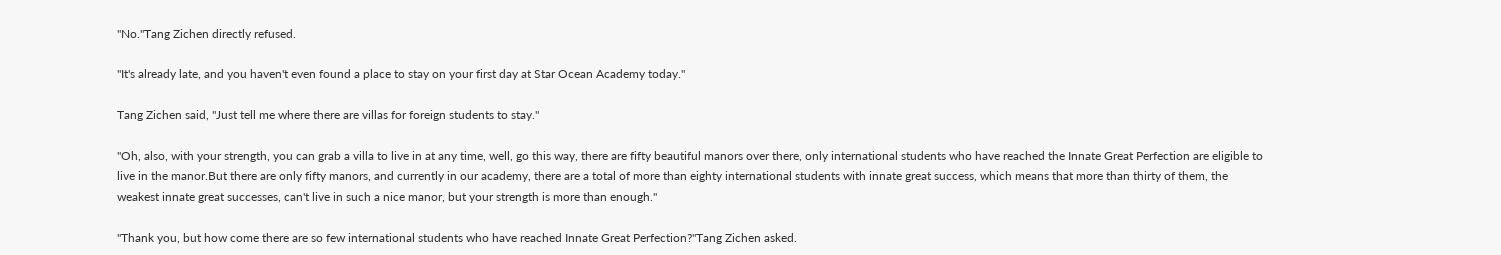"No."Tang Zichen directly refused.

"It's already late, and you haven't even found a place to stay on your first day at Star Ocean Academy today."

Tang Zichen said, "Just tell me where there are villas for foreign students to stay."

"Oh, also, with your strength, you can grab a villa to live in at any time, well, go this way, there are fifty beautiful manors over there, only international students who have reached the Innate Great Perfection are eligible to live in the manor.But there are only fifty manors, and currently in our academy, there are a total of more than eighty international students with innate great success, which means that more than thirty of them, the weakest innate great successes, can't live in such a nice manor, but your strength is more than enough."

"Thank you, but how come there are so few international students who have reached Innate Great Perfection?"Tang Zichen asked.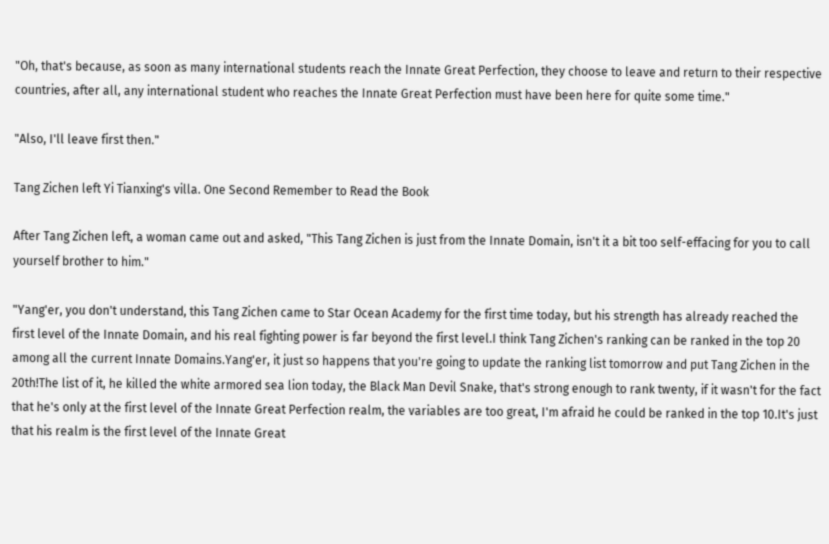"Oh, that's because, as soon as many international students reach the Innate Great Perfection, they choose to leave and return to their respective countries, after all, any international student who reaches the Innate Great Perfection must have been here for quite some time."

"Also, I'll leave first then."

Tang Zichen left Yi Tianxing's villa. One Second Remember to Read the Book

After Tang Zichen left, a woman came out and asked, "This Tang Zichen is just from the Innate Domain, isn't it a bit too self-effacing for you to call yourself brother to him."

"Yang'er, you don't understand, this Tang Zichen came to Star Ocean Academy for the first time today, but his strength has already reached the first level of the Innate Domain, and his real fighting power is far beyond the first level.I think Tang Zichen's ranking can be ranked in the top 20 among all the current Innate Domains.Yang'er, it just so happens that you're going to update the ranking list tomorrow and put Tang Zichen in the 20th!The list of it, he killed the white armored sea lion today, the Black Man Devil Snake, that's strong enough to rank twenty, if it wasn't for the fact that he's only at the first level of the Innate Great Perfection realm, the variables are too great, I'm afraid he could be ranked in the top 10.It's just that his realm is the first level of the Innate Great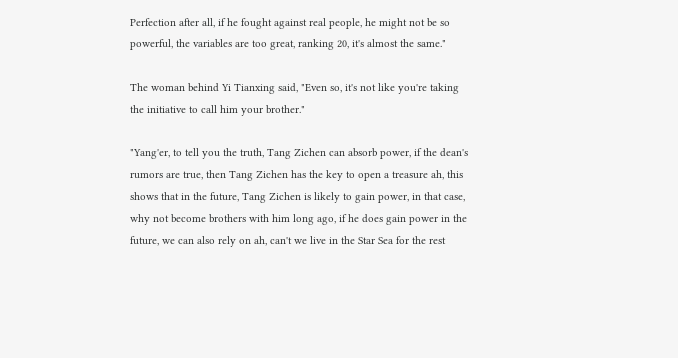Perfection after all, if he fought against real people, he might not be so powerful, the variables are too great, ranking 20, it's almost the same."

The woman behind Yi Tianxing said, "Even so, it's not like you're taking the initiative to call him your brother."

"Yang'er, to tell you the truth, Tang Zichen can absorb power, if the dean's rumors are true, then Tang Zichen has the key to open a treasure ah, this shows that in the future, Tang Zichen is likely to gain power, in that case, why not become brothers with him long ago, if he does gain power in the future, we can also rely on ah, can't we live in the Star Sea for the rest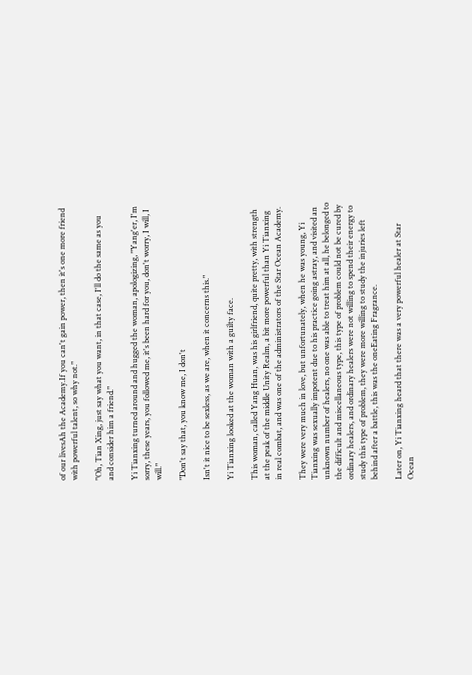of our livesAh the Academy.If you can't gain power, then it's one more friend with powerful talent, so why not."

"Oh, Tian Xing, just say what you want, in that case, I'll do the same as you and consider him a friend."

Yi Tianxing turned around and hugged the woman, apologizing, "Yang'er, I'm sorry, these years, you followed me, it's been hard for you, don't worry, I will, I will."

"Don't say that, you know me, I don't

Isn't it nice to be sexless, as we are, when it concerns this."

Yi Tianxing looked at the woman with a guilty face.

This woman, called Yang Huan, was his girlfriend, quite pretty, with strength at the peak of the middle Unity Realm, a bit more powerful than Yi Tianxing in real combat, and was one of the administrators of the Star Ocean Academy.

They were very much in love, but unfortunately, when he was young, Yi Tianxing was sexually impotent due to his practice going astray, and visited an unknown number of healers, no one was able to treat him at all, he belonged to the difficult and miscellaneous type, this type of problem could not be cured by ordinary healers, and ordinary healers were not willing to spend their energy to study this type of problem, they were more willing to study the injuries left behind after a battle, this was the oneEating Fragrance.

Later on, Yi Tianxing heard that there was a very powerful healer at Star Ocean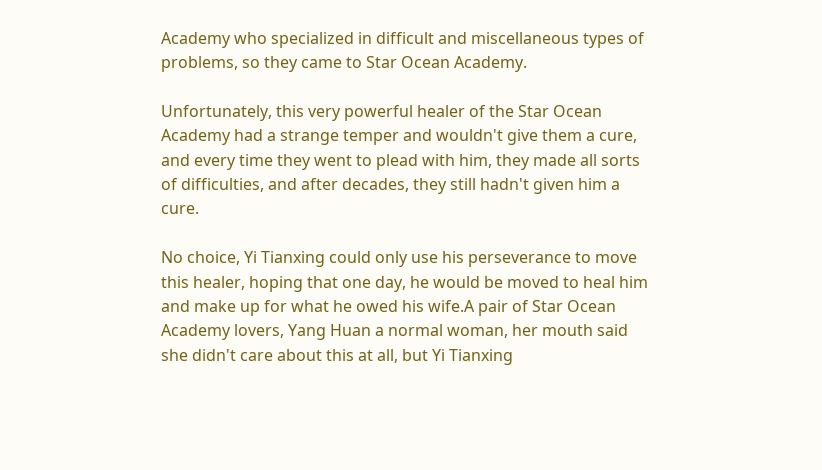Academy who specialized in difficult and miscellaneous types of problems, so they came to Star Ocean Academy.

Unfortunately, this very powerful healer of the Star Ocean Academy had a strange temper and wouldn't give them a cure, and every time they went to plead with him, they made all sorts of difficulties, and after decades, they still hadn't given him a cure.

No choice, Yi Tianxing could only use his perseverance to move this healer, hoping that one day, he would be moved to heal him and make up for what he owed his wife.A pair of Star Ocean Academy lovers, Yang Huan a normal woman, her mouth said she didn't care about this at all, but Yi Tianxing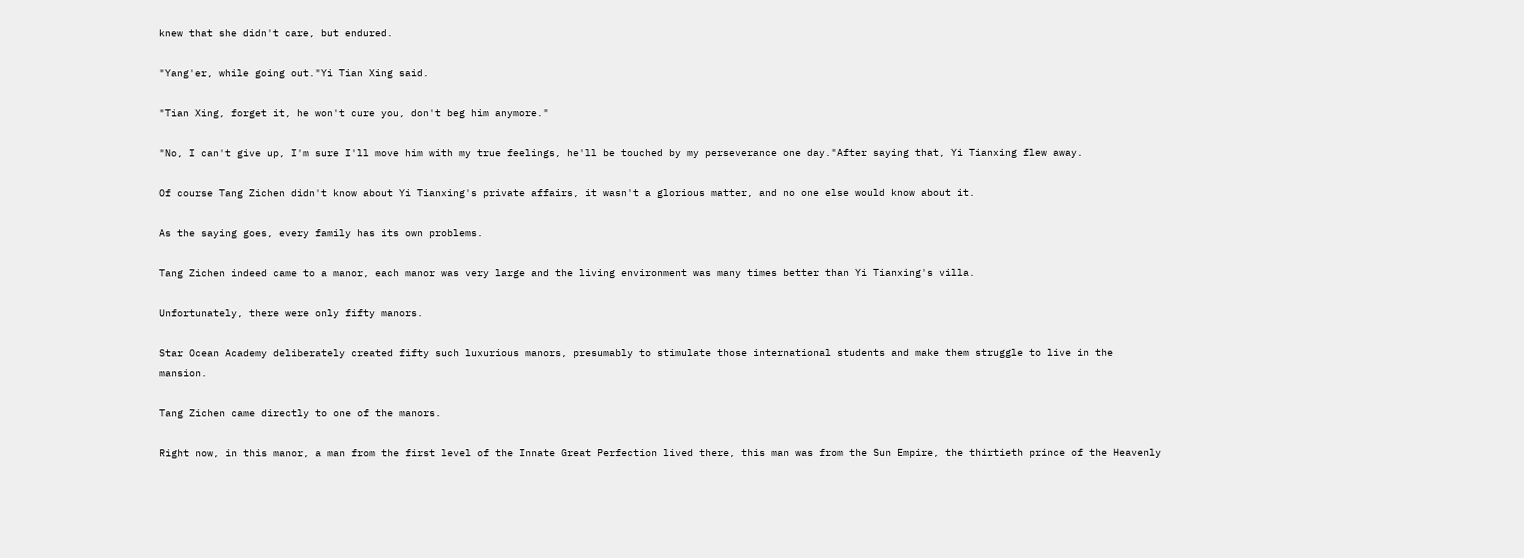knew that she didn't care, but endured.

"Yang'er, while going out."Yi Tian Xing said.

"Tian Xing, forget it, he won't cure you, don't beg him anymore."

"No, I can't give up, I'm sure I'll move him with my true feelings, he'll be touched by my perseverance one day."After saying that, Yi Tianxing flew away.

Of course Tang Zichen didn't know about Yi Tianxing's private affairs, it wasn't a glorious matter, and no one else would know about it.

As the saying goes, every family has its own problems.

Tang Zichen indeed came to a manor, each manor was very large and the living environment was many times better than Yi Tianxing's villa.

Unfortunately, there were only fifty manors.

Star Ocean Academy deliberately created fifty such luxurious manors, presumably to stimulate those international students and make them struggle to live in the mansion.

Tang Zichen came directly to one of the manors.

Right now, in this manor, a man from the first level of the Innate Great Perfection lived there, this man was from the Sun Empire, the thirtieth prince of the Heavenly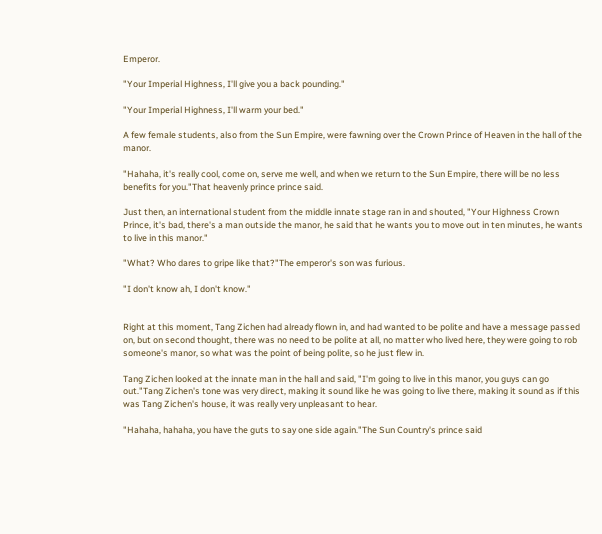Emperor.

"Your Imperial Highness, I'll give you a back pounding."

"Your Imperial Highness, I'll warm your bed."

A few female students, also from the Sun Empire, were fawning over the Crown Prince of Heaven in the hall of the manor.

"Hahaha, it's really cool, come on, serve me well, and when we return to the Sun Empire, there will be no less benefits for you."That heavenly prince prince said.

Just then, an international student from the middle innate stage ran in and shouted, "Your Highness Crown Prince, it's bad, there's a man outside the manor, he said that he wants you to move out in ten minutes, he wants to live in this manor."

"What? Who dares to gripe like that?"The emperor's son was furious.

"I don't know ah, I don't know."


Right at this moment, Tang Zichen had already flown in, and had wanted to be polite and have a message passed on, but on second thought, there was no need to be polite at all, no matter who lived here, they were going to rob someone's manor, so what was the point of being polite, so he just flew in.

Tang Zichen looked at the innate man in the hall and said, "I'm going to live in this manor, you guys can go out."Tang Zichen's tone was very direct, making it sound like he was going to live there, making it sound as if this was Tang Zichen's house, it was really very unpleasant to hear.

"Hahaha, hahaha, you have the guts to say one side again."The Sun Country's prince said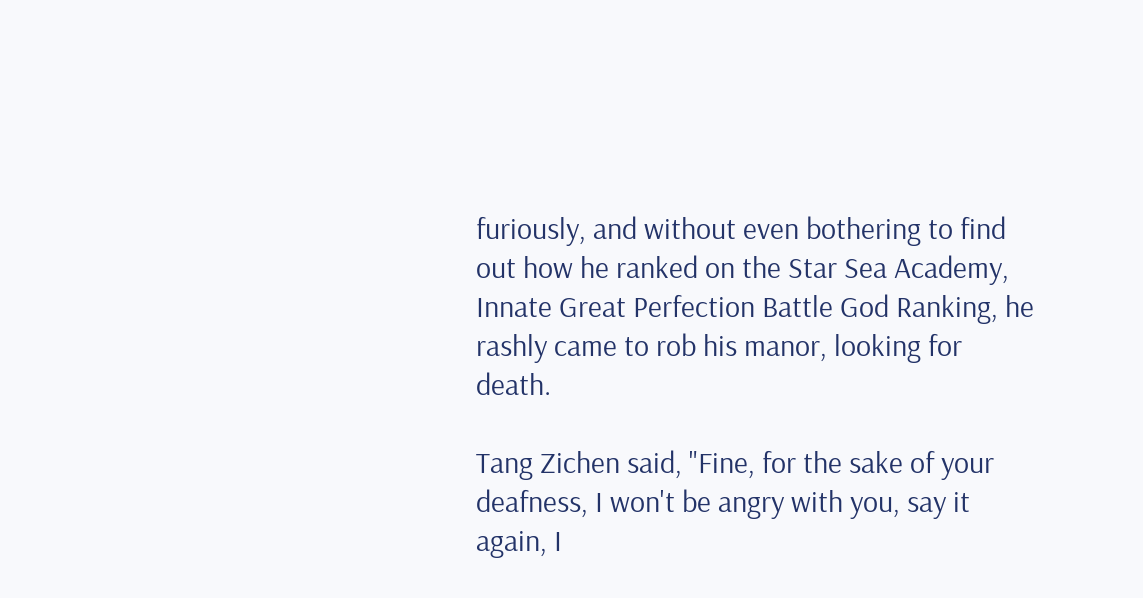furiously, and without even bothering to find out how he ranked on the Star Sea Academy, Innate Great Perfection Battle God Ranking, he rashly came to rob his manor, looking for death.

Tang Zichen said, "Fine, for the sake of your deafness, I won't be angry with you, say it again, I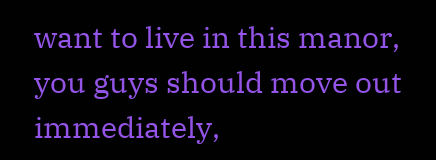want to live in this manor, you guys should move out immediately,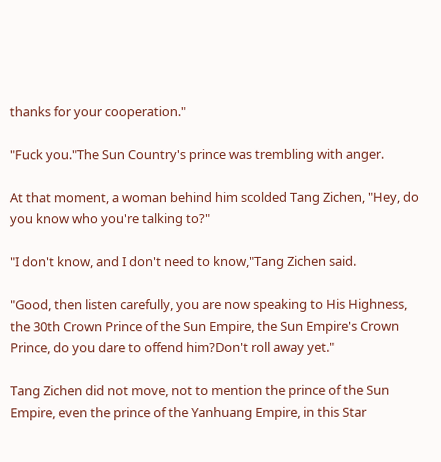thanks for your cooperation."

"Fuck you."The Sun Country's prince was trembling with anger.

At that moment, a woman behind him scolded Tang Zichen, "Hey, do you know who you're talking to?"

"I don't know, and I don't need to know,"Tang Zichen said.

"Good, then listen carefully, you are now speaking to His Highness, the 30th Crown Prince of the Sun Empire, the Sun Empire's Crown Prince, do you dare to offend him?Don't roll away yet."

Tang Zichen did not move, not to mention the prince of the Sun Empire, even the prince of the Yanhuang Empire, in this Star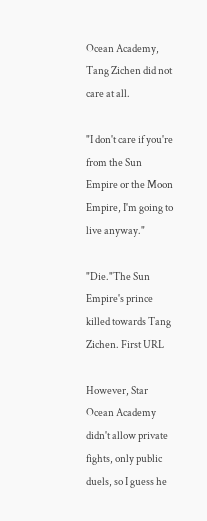Ocean Academy, Tang Zichen did not care at all.

"I don't care if you're from the Sun Empire or the Moon Empire, I'm going to live anyway."

"Die."The Sun Empire's prince killed towards Tang Zichen. First URL

However, Star Ocean Academy didn't allow private fights, only public duels, so I guess he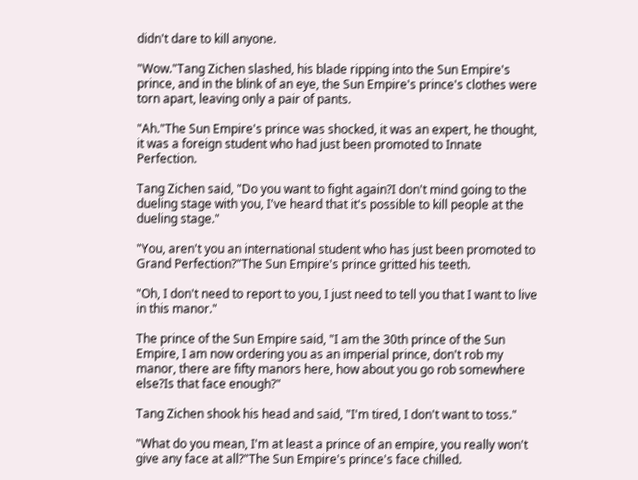didn't dare to kill anyone.

"Wow."Tang Zichen slashed, his blade ripping into the Sun Empire's prince, and in the blink of an eye, the Sun Empire's prince's clothes were torn apart, leaving only a pair of pants.

"Ah."The Sun Empire's prince was shocked, it was an expert, he thought, it was a foreign student who had just been promoted to Innate Perfection.

Tang Zichen said, "Do you want to fight again?I don't mind going to the dueling stage with you, I've heard that it's possible to kill people at the dueling stage."

"You, aren't you an international student who has just been promoted to Grand Perfection?"The Sun Empire's prince gritted his teeth.

"Oh, I don't need to report to you, I just need to tell you that I want to live in this manor."

The prince of the Sun Empire said, "I am the 30th prince of the Sun Empire, I am now ordering you as an imperial prince, don't rob my manor, there are fifty manors here, how about you go rob somewhere else?Is that face enough?"

Tang Zichen shook his head and said, "I'm tired, I don't want to toss."

"What do you mean, I'm at least a prince of an empire, you really won't give any face at all?"The Sun Empire's prince's face chilled.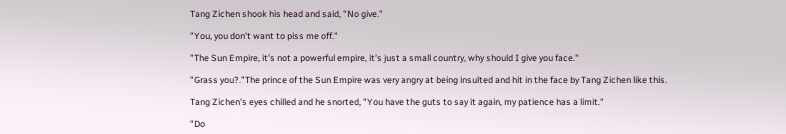Tang Zichen shook his head and said, "No give."

"You, you don't want to piss me off."

"The Sun Empire, it's not a powerful empire, it's just a small country, why should I give you face."

"Grass you?."The prince of the Sun Empire was very angry at being insulted and hit in the face by Tang Zichen like this.

Tang Zichen's eyes chilled and he snorted, "You have the guts to say it again, my patience has a limit."

"Do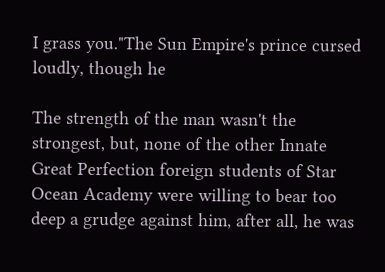I grass you."The Sun Empire's prince cursed loudly, though he

The strength of the man wasn't the strongest, but, none of the other Innate Great Perfection foreign students of Star Ocean Academy were willing to bear too deep a grudge against him, after all, he was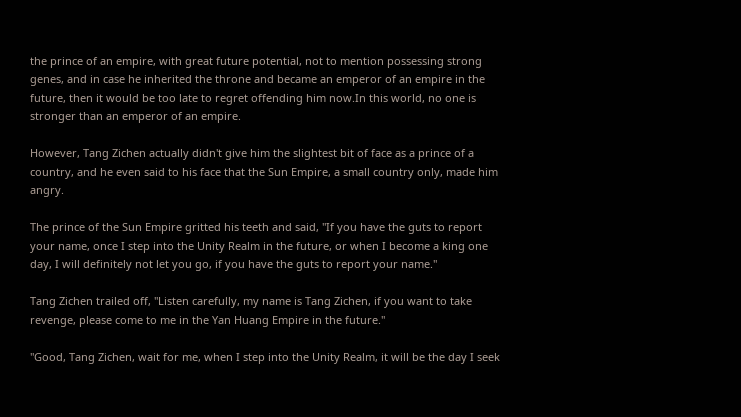the prince of an empire, with great future potential, not to mention possessing strong genes, and in case he inherited the throne and became an emperor of an empire in the future, then it would be too late to regret offending him now.In this world, no one is stronger than an emperor of an empire.

However, Tang Zichen actually didn't give him the slightest bit of face as a prince of a country, and he even said to his face that the Sun Empire, a small country only, made him angry.

The prince of the Sun Empire gritted his teeth and said, "If you have the guts to report your name, once I step into the Unity Realm in the future, or when I become a king one day, I will definitely not let you go, if you have the guts to report your name."

Tang Zichen trailed off, "Listen carefully, my name is Tang Zichen, if you want to take revenge, please come to me in the Yan Huang Empire in the future."

"Good, Tang Zichen, wait for me, when I step into the Unity Realm, it will be the day I seek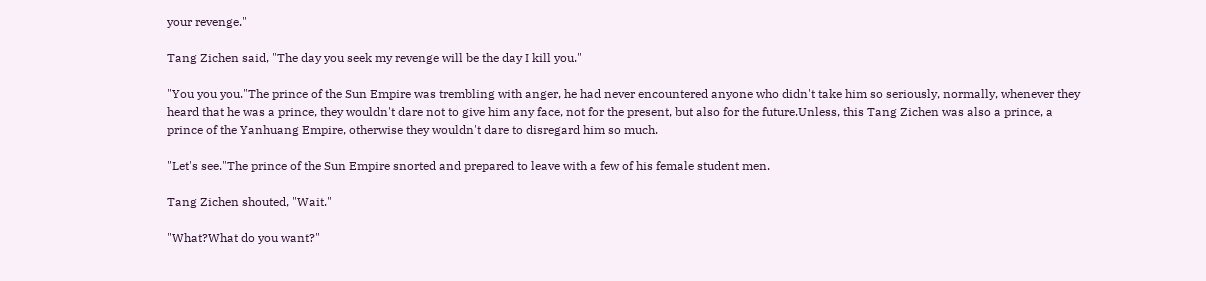your revenge."

Tang Zichen said, "The day you seek my revenge will be the day I kill you."

"You you you."The prince of the Sun Empire was trembling with anger, he had never encountered anyone who didn't take him so seriously, normally, whenever they heard that he was a prince, they wouldn't dare not to give him any face, not for the present, but also for the future.Unless, this Tang Zichen was also a prince, a prince of the Yanhuang Empire, otherwise they wouldn't dare to disregard him so much.

"Let's see."The prince of the Sun Empire snorted and prepared to leave with a few of his female student men.

Tang Zichen shouted, "Wait."

"What?What do you want?"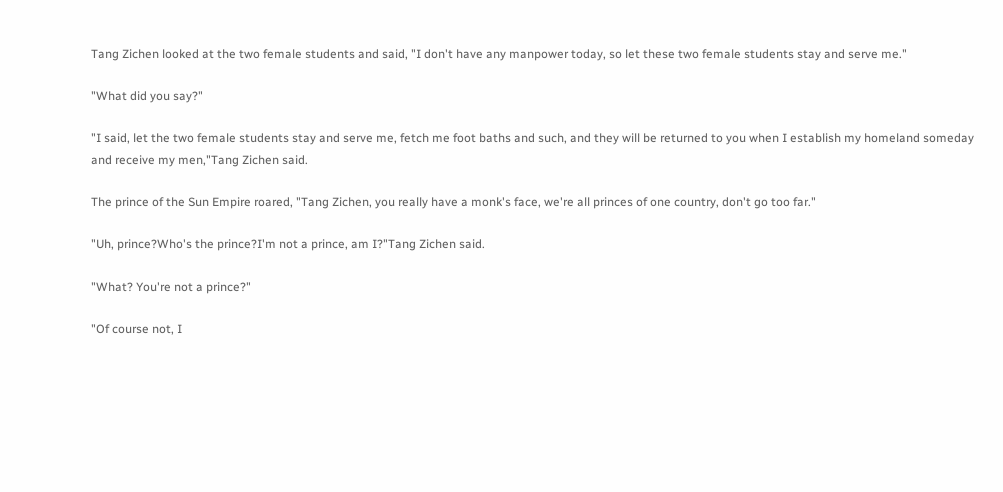Tang Zichen looked at the two female students and said, "I don't have any manpower today, so let these two female students stay and serve me."

"What did you say?"

"I said, let the two female students stay and serve me, fetch me foot baths and such, and they will be returned to you when I establish my homeland someday and receive my men,"Tang Zichen said.

The prince of the Sun Empire roared, "Tang Zichen, you really have a monk's face, we're all princes of one country, don't go too far."

"Uh, prince?Who's the prince?I'm not a prince, am I?"Tang Zichen said.

"What? You're not a prince?"

"Of course not, I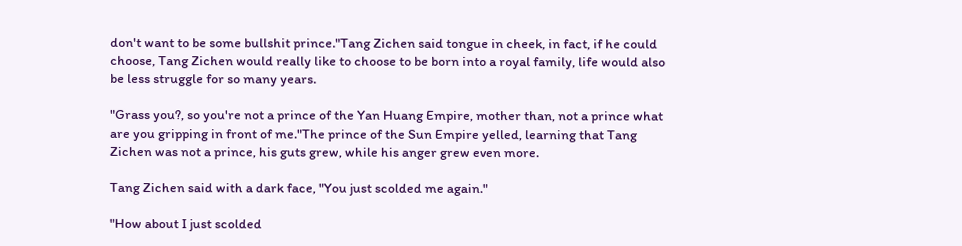don't want to be some bullshit prince."Tang Zichen said tongue in cheek, in fact, if he could choose, Tang Zichen would really like to choose to be born into a royal family, life would also be less struggle for so many years.

"Grass you?, so you're not a prince of the Yan Huang Empire, mother than, not a prince what are you gripping in front of me."The prince of the Sun Empire yelled, learning that Tang Zichen was not a prince, his guts grew, while his anger grew even more.

Tang Zichen said with a dark face, "You just scolded me again."

"How about I just scolded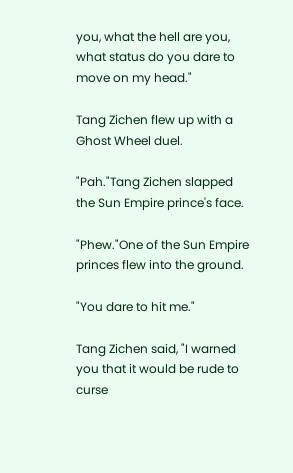you, what the hell are you, what status do you dare to move on my head."

Tang Zichen flew up with a Ghost Wheel duel.

"Pah."Tang Zichen slapped the Sun Empire prince's face.

"Phew."One of the Sun Empire princes flew into the ground.

"You dare to hit me."

Tang Zichen said, "I warned you that it would be rude to curse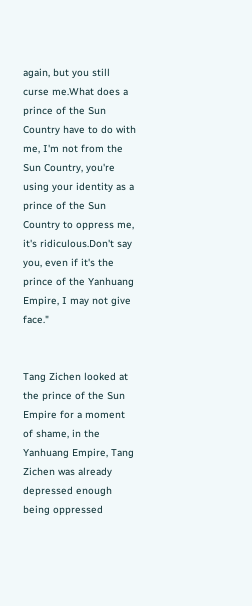again, but you still curse me.What does a prince of the Sun Country have to do with me, I'm not from the Sun Country, you're using your identity as a prince of the Sun Country to oppress me, it's ridiculous.Don't say you, even if it's the prince of the Yanhuang Empire, I may not give face."


Tang Zichen looked at the prince of the Sun Empire for a moment of shame, in the Yanhuang Empire, Tang Zichen was already depressed enough being oppressed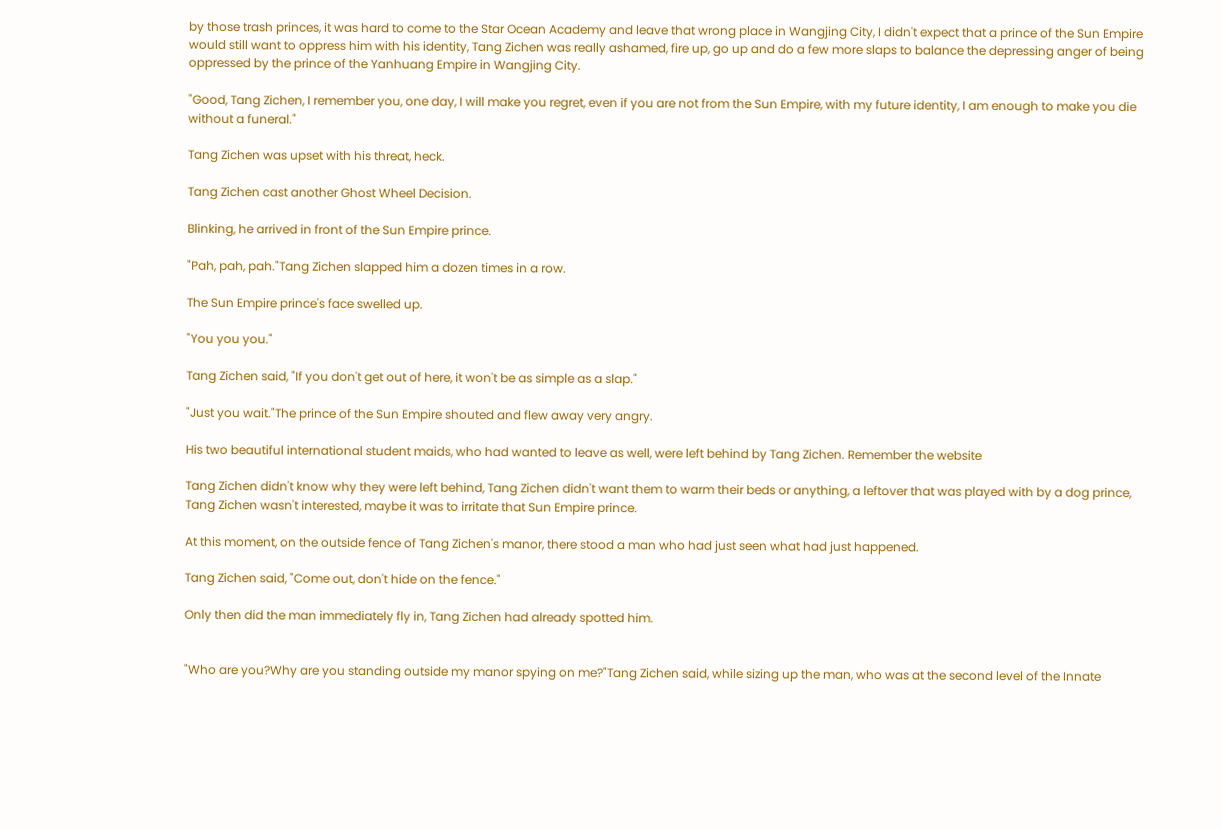by those trash princes, it was hard to come to the Star Ocean Academy and leave that wrong place in Wangjing City, I didn't expect that a prince of the Sun Empire would still want to oppress him with his identity, Tang Zichen was really ashamed, fire up, go up and do a few more slaps to balance the depressing anger of being oppressed by the prince of the Yanhuang Empire in Wangjing City.

"Good, Tang Zichen, I remember you, one day, I will make you regret, even if you are not from the Sun Empire, with my future identity, I am enough to make you die without a funeral."

Tang Zichen was upset with his threat, heck.

Tang Zichen cast another Ghost Wheel Decision.

Blinking, he arrived in front of the Sun Empire prince.

"Pah, pah, pah."Tang Zichen slapped him a dozen times in a row.

The Sun Empire prince's face swelled up.

"You you you."

Tang Zichen said, "If you don't get out of here, it won't be as simple as a slap."

"Just you wait."The prince of the Sun Empire shouted and flew away very angry.

His two beautiful international student maids, who had wanted to leave as well, were left behind by Tang Zichen. Remember the website

Tang Zichen didn't know why they were left behind, Tang Zichen didn't want them to warm their beds or anything, a leftover that was played with by a dog prince, Tang Zichen wasn't interested, maybe it was to irritate that Sun Empire prince.

At this moment, on the outside fence of Tang Zichen's manor, there stood a man who had just seen what had just happened.

Tang Zichen said, "Come out, don't hide on the fence."

Only then did the man immediately fly in, Tang Zichen had already spotted him.


"Who are you?Why are you standing outside my manor spying on me?"Tang Zichen said, while sizing up the man, who was at the second level of the Innate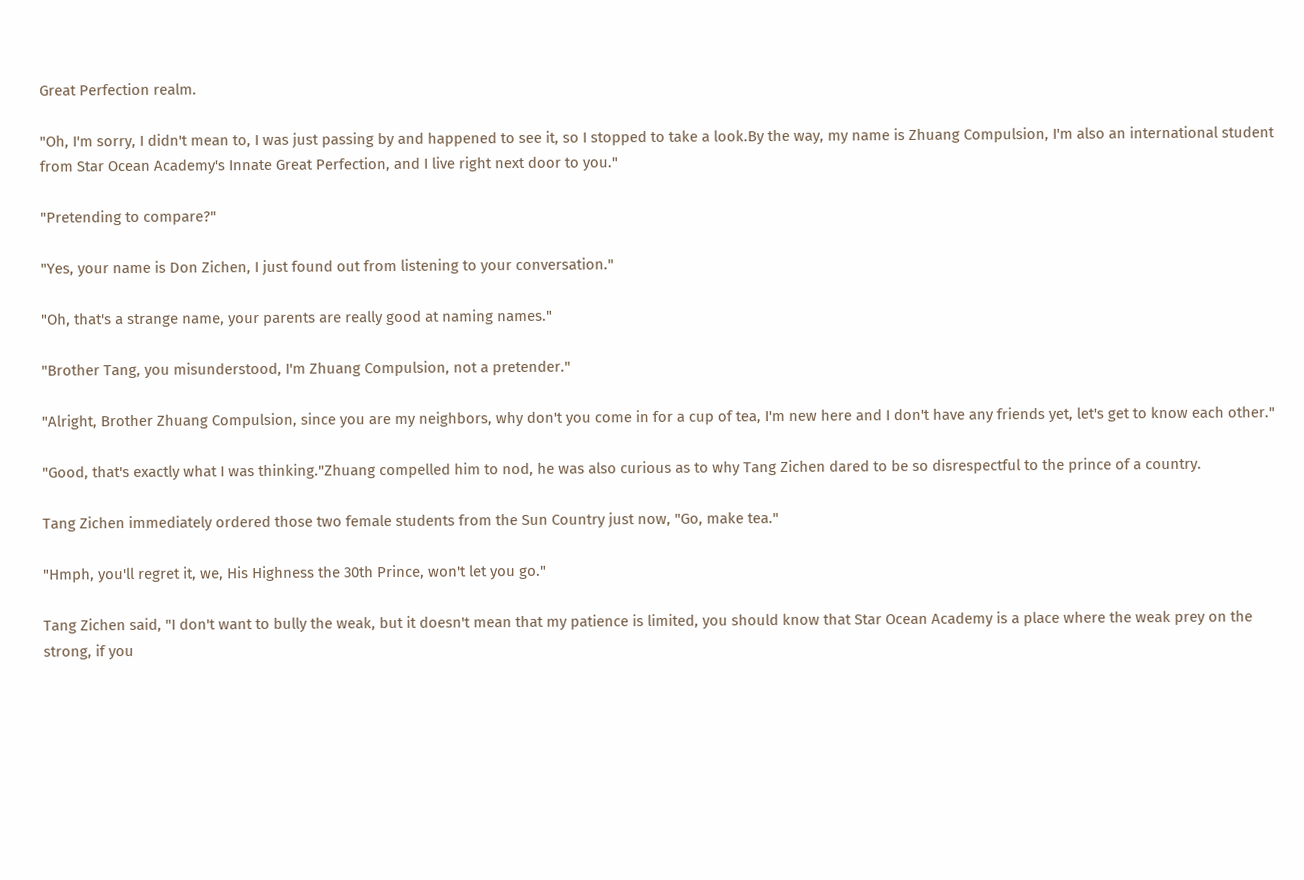Great Perfection realm.

"Oh, I'm sorry, I didn't mean to, I was just passing by and happened to see it, so I stopped to take a look.By the way, my name is Zhuang Compulsion, I'm also an international student from Star Ocean Academy's Innate Great Perfection, and I live right next door to you."

"Pretending to compare?"

"Yes, your name is Don Zichen, I just found out from listening to your conversation."

"Oh, that's a strange name, your parents are really good at naming names."

"Brother Tang, you misunderstood, I'm Zhuang Compulsion, not a pretender."

"Alright, Brother Zhuang Compulsion, since you are my neighbors, why don't you come in for a cup of tea, I'm new here and I don't have any friends yet, let's get to know each other."

"Good, that's exactly what I was thinking."Zhuang compelled him to nod, he was also curious as to why Tang Zichen dared to be so disrespectful to the prince of a country.

Tang Zichen immediately ordered those two female students from the Sun Country just now, "Go, make tea."

"Hmph, you'll regret it, we, His Highness the 30th Prince, won't let you go."

Tang Zichen said, "I don't want to bully the weak, but it doesn't mean that my patience is limited, you should know that Star Ocean Academy is a place where the weak prey on the strong, if you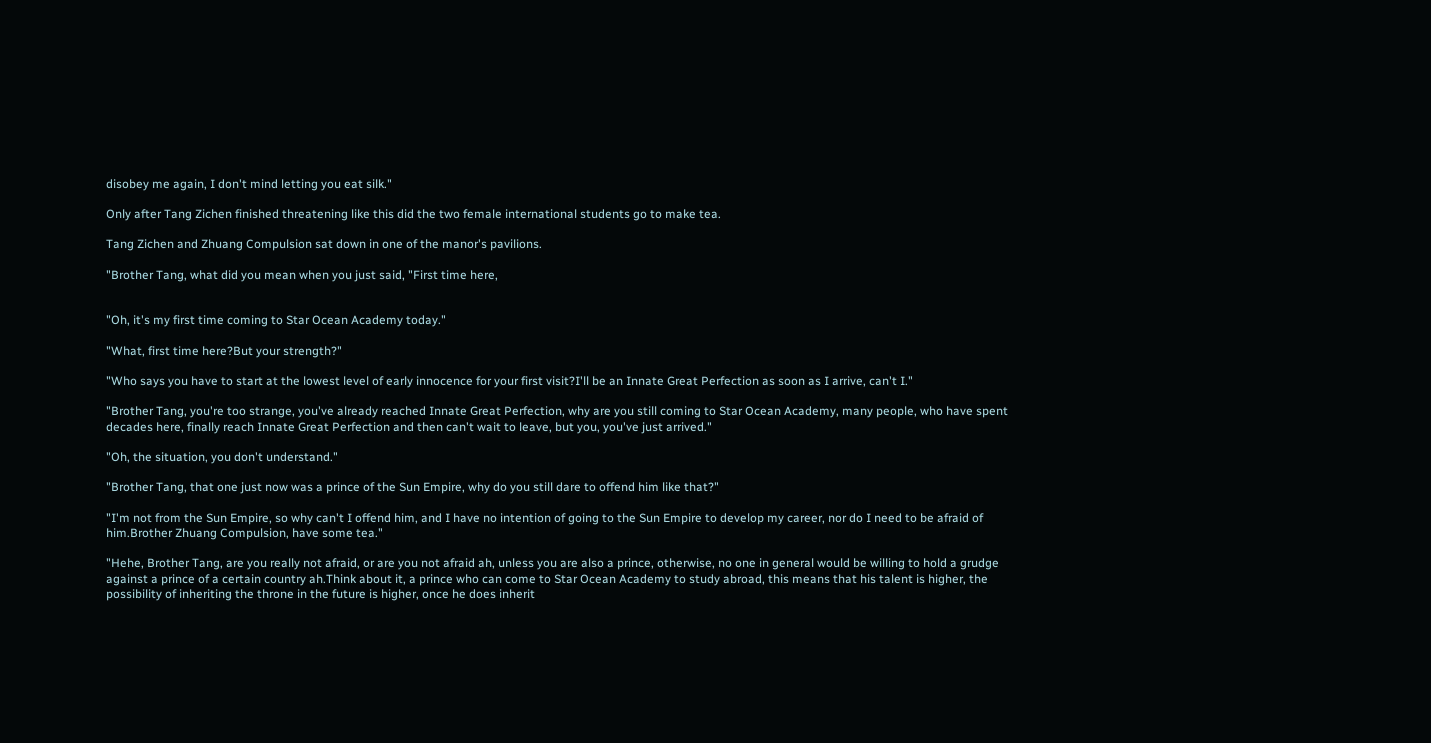disobey me again, I don't mind letting you eat silk."

Only after Tang Zichen finished threatening like this did the two female international students go to make tea.

Tang Zichen and Zhuang Compulsion sat down in one of the manor's pavilions.

"Brother Tang, what did you mean when you just said, "First time here,


"Oh, it's my first time coming to Star Ocean Academy today."

"What, first time here?But your strength?"

"Who says you have to start at the lowest level of early innocence for your first visit?I'll be an Innate Great Perfection as soon as I arrive, can't I."

"Brother Tang, you're too strange, you've already reached Innate Great Perfection, why are you still coming to Star Ocean Academy, many people, who have spent decades here, finally reach Innate Great Perfection and then can't wait to leave, but you, you've just arrived."

"Oh, the situation, you don't understand."

"Brother Tang, that one just now was a prince of the Sun Empire, why do you still dare to offend him like that?"

"I'm not from the Sun Empire, so why can't I offend him, and I have no intention of going to the Sun Empire to develop my career, nor do I need to be afraid of him.Brother Zhuang Compulsion, have some tea."

"Hehe, Brother Tang, are you really not afraid, or are you not afraid ah, unless you are also a prince, otherwise, no one in general would be willing to hold a grudge against a prince of a certain country ah.Think about it, a prince who can come to Star Ocean Academy to study abroad, this means that his talent is higher, the possibility of inheriting the throne in the future is higher, once he does inherit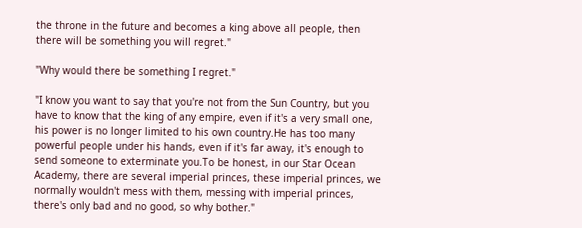the throne in the future and becomes a king above all people, then there will be something you will regret."

"Why would there be something I regret."

"I know you want to say that you're not from the Sun Country, but you have to know that the king of any empire, even if it's a very small one, his power is no longer limited to his own country.He has too many powerful people under his hands, even if it's far away, it's enough to send someone to exterminate you.To be honest, in our Star Ocean Academy, there are several imperial princes, these imperial princes, we normally wouldn't mess with them, messing with imperial princes, there's only bad and no good, so why bother."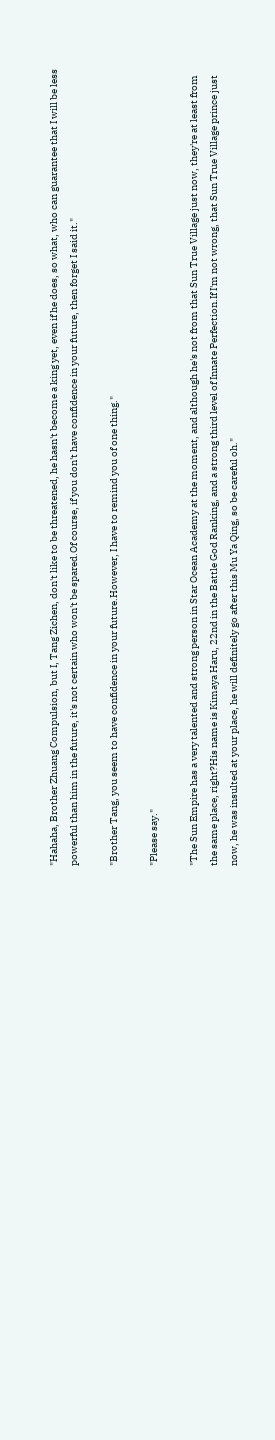"Hahaha, Brother Zhuang Compulsion, but I, Tang Zichen, don't like to be threatened, he hasn't become a king yet, even if he does, so what, who can guarantee that I will be less powerful than him in the future, it's not certain who won't be spared.Of course, if you don't have confidence in your future, then forget I said it."

"Brother Tang, you seem to have confidence in your future.However, I have to remind you of one thing."

"Please say."

"The Sun Empire has a very talented and strong person in Star Ocean Academy at the moment, and although he's not from that Sun True Village just now, they're at least from the same place, right?His name is Kimaya Haru, 22nd in the Battle God Ranking, and a strong third level of Innate Perfection.If I'm not wrong, that Sun True Village prince just now, he was insulted at your place, he will definitely go after this Mu Ya Qing, so be careful oh."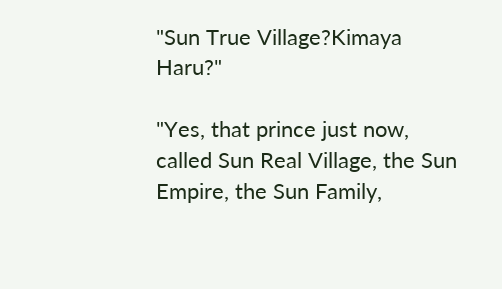"Sun True Village?Kimaya Haru?"

"Yes, that prince just now, called Sun Real Village, the Sun Empire, the Sun Family,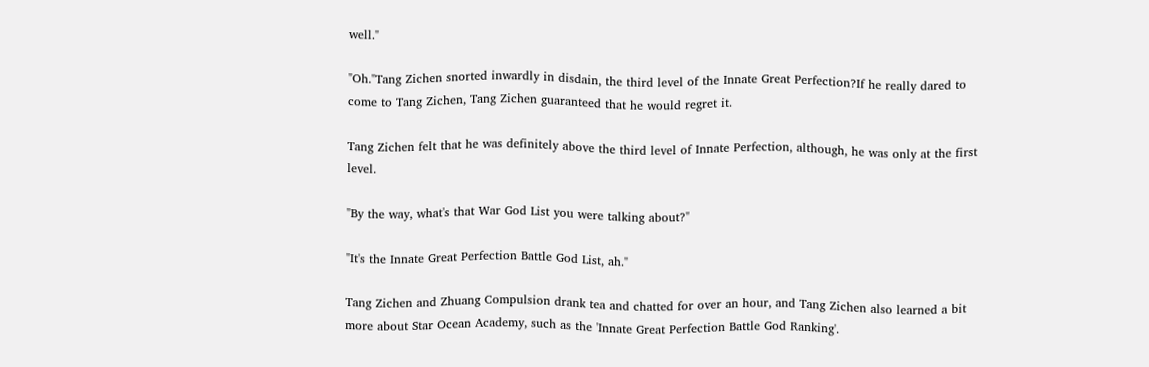well."

"Oh."Tang Zichen snorted inwardly in disdain, the third level of the Innate Great Perfection?If he really dared to come to Tang Zichen, Tang Zichen guaranteed that he would regret it.

Tang Zichen felt that he was definitely above the third level of Innate Perfection, although, he was only at the first level.

"By the way, what's that War God List you were talking about?"

"It's the Innate Great Perfection Battle God List, ah."

Tang Zichen and Zhuang Compulsion drank tea and chatted for over an hour, and Tang Zichen also learned a bit more about Star Ocean Academy, such as the 'Innate Great Perfection Battle God Ranking'.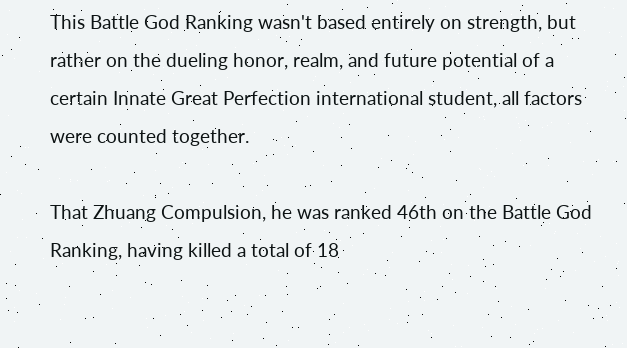This Battle God Ranking wasn't based entirely on strength, but rather on the dueling honor, realm, and future potential of a certain Innate Great Perfection international student, all factors were counted together.

That Zhuang Compulsion, he was ranked 46th on the Battle God Ranking, having killed a total of 18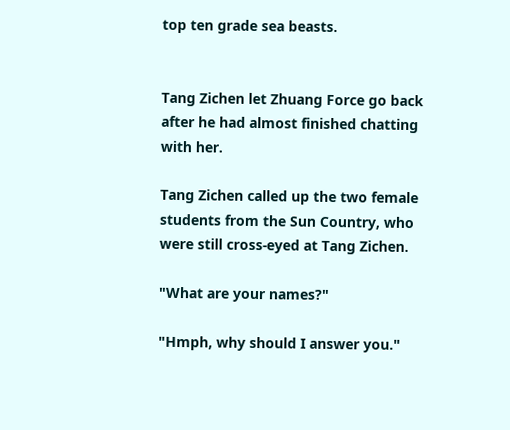top ten grade sea beasts.


Tang Zichen let Zhuang Force go back after he had almost finished chatting with her.

Tang Zichen called up the two female students from the Sun Country, who were still cross-eyed at Tang Zichen.

"What are your names?"

"Hmph, why should I answer you."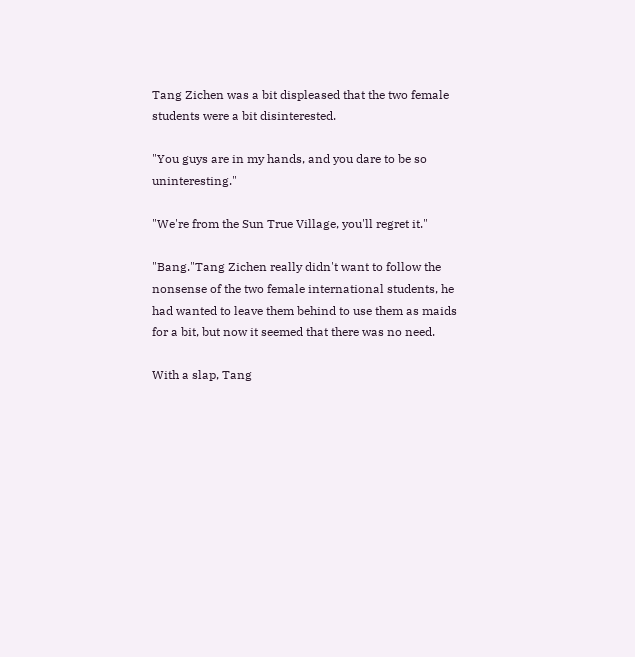Tang Zichen was a bit displeased that the two female students were a bit disinterested.

"You guys are in my hands, and you dare to be so uninteresting."

"We're from the Sun True Village, you'll regret it."

"Bang."Tang Zichen really didn't want to follow the nonsense of the two female international students, he had wanted to leave them behind to use them as maids for a bit, but now it seemed that there was no need.

With a slap, Tang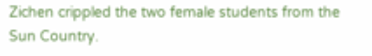Zichen crippled the two female students from the Sun Country.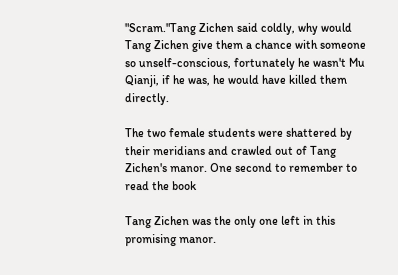"Scram."Tang Zichen said coldly, why would Tang Zichen give them a chance with someone so unself-conscious, fortunately he wasn't Mu Qianji, if he was, he would have killed them directly.

The two female students were shattered by their meridians and crawled out of Tang Zichen's manor. One second to remember to read the book

Tang Zichen was the only one left in this promising manor.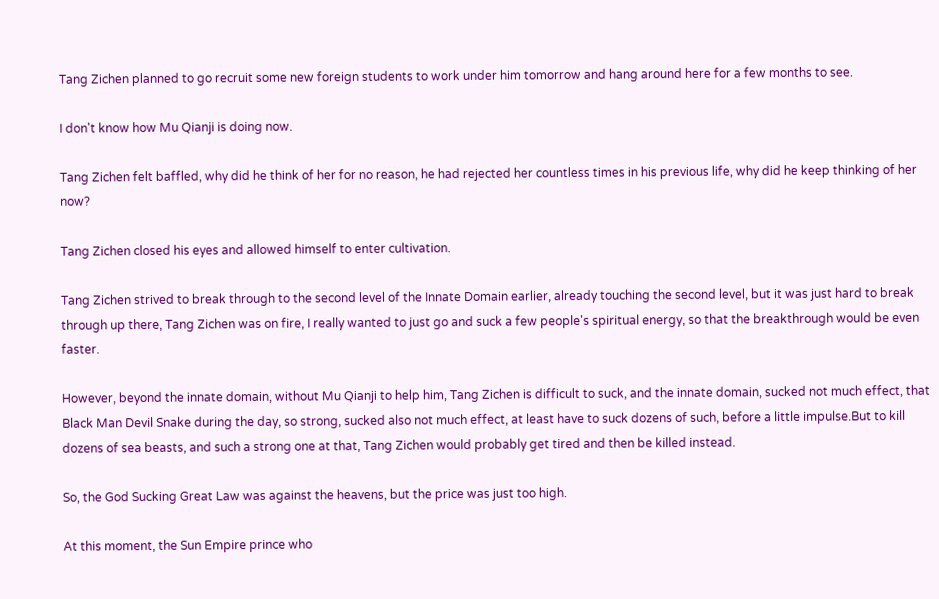Tang Zichen planned to go recruit some new foreign students to work under him tomorrow and hang around here for a few months to see.

I don't know how Mu Qianji is doing now.

Tang Zichen felt baffled, why did he think of her for no reason, he had rejected her countless times in his previous life, why did he keep thinking of her now?

Tang Zichen closed his eyes and allowed himself to enter cultivation.

Tang Zichen strived to break through to the second level of the Innate Domain earlier, already touching the second level, but it was just hard to break through up there, Tang Zichen was on fire, I really wanted to just go and suck a few people's spiritual energy, so that the breakthrough would be even faster.

However, beyond the innate domain, without Mu Qianji to help him, Tang Zichen is difficult to suck, and the innate domain, sucked not much effect, that Black Man Devil Snake during the day, so strong, sucked also not much effect, at least have to suck dozens of such, before a little impulse.But to kill dozens of sea beasts, and such a strong one at that, Tang Zichen would probably get tired and then be killed instead.

So, the God Sucking Great Law was against the heavens, but the price was just too high.

At this moment, the Sun Empire prince who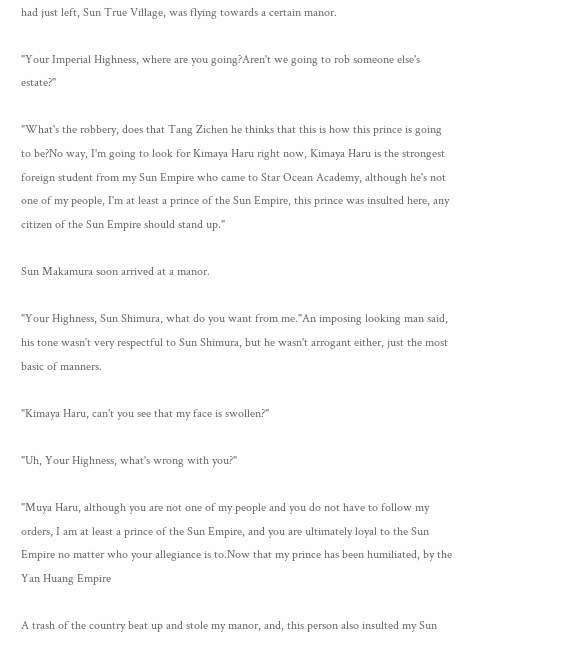had just left, Sun True Village, was flying towards a certain manor.

"Your Imperial Highness, where are you going?Aren't we going to rob someone else's estate?"

"What's the robbery, does that Tang Zichen he thinks that this is how this prince is going to be?No way, I'm going to look for Kimaya Haru right now, Kimaya Haru is the strongest foreign student from my Sun Empire who came to Star Ocean Academy, although he's not one of my people, I'm at least a prince of the Sun Empire, this prince was insulted here, any citizen of the Sun Empire should stand up."

Sun Makamura soon arrived at a manor.

"Your Highness, Sun Shimura, what do you want from me."An imposing looking man said, his tone wasn't very respectful to Sun Shimura, but he wasn't arrogant either, just the most basic of manners.

"Kimaya Haru, can't you see that my face is swollen?"

"Uh, Your Highness, what's wrong with you?"

"Muya Haru, although you are not one of my people and you do not have to follow my orders, I am at least a prince of the Sun Empire, and you are ultimately loyal to the Sun Empire no matter who your allegiance is to.Now that my prince has been humiliated, by the Yan Huang Empire

A trash of the country beat up and stole my manor, and, this person also insulted my Sun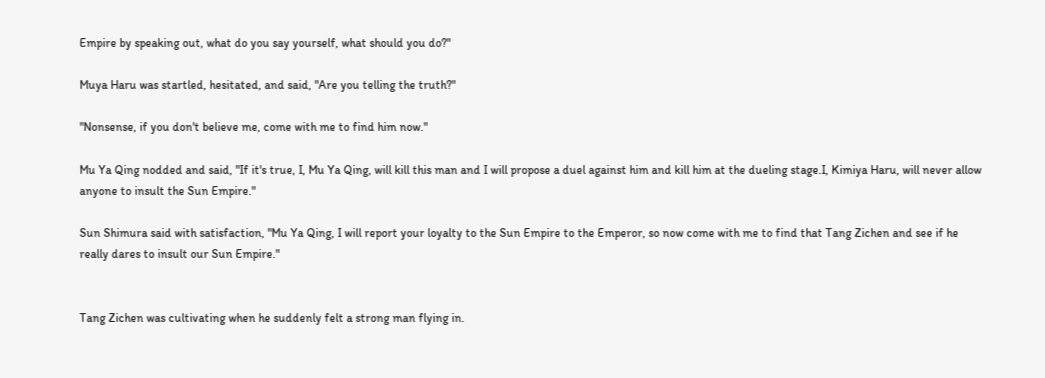Empire by speaking out, what do you say yourself, what should you do?"

Muya Haru was startled, hesitated, and said, "Are you telling the truth?"

"Nonsense, if you don't believe me, come with me to find him now."

Mu Ya Qing nodded and said, "If it's true, I, Mu Ya Qing, will kill this man and I will propose a duel against him and kill him at the dueling stage.I, Kimiya Haru, will never allow anyone to insult the Sun Empire."

Sun Shimura said with satisfaction, "Mu Ya Qing, I will report your loyalty to the Sun Empire to the Emperor, so now come with me to find that Tang Zichen and see if he really dares to insult our Sun Empire."


Tang Zichen was cultivating when he suddenly felt a strong man flying in.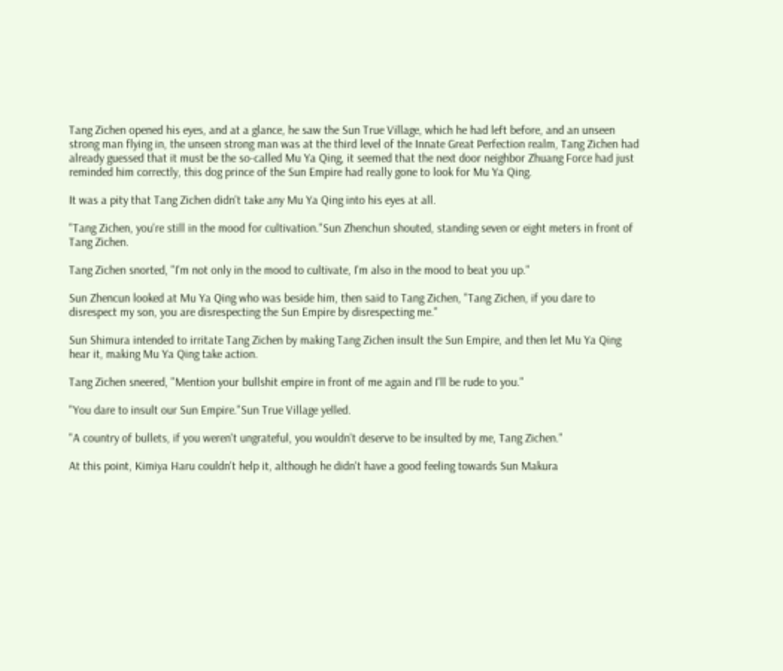Tang Zichen opened his eyes, and at a glance, he saw the Sun True Village, which he had left before, and an unseen strong man flying in, the unseen strong man was at the third level of the Innate Great Perfection realm, Tang Zichen had already guessed that it must be the so-called Mu Ya Qing, it seemed that the next door neighbor Zhuang Force had just reminded him correctly, this dog prince of the Sun Empire had really gone to look for Mu Ya Qing.

It was a pity that Tang Zichen didn't take any Mu Ya Qing into his eyes at all.

"Tang Zichen, you're still in the mood for cultivation."Sun Zhenchun shouted, standing seven or eight meters in front of Tang Zichen.

Tang Zichen snorted, "I'm not only in the mood to cultivate, I'm also in the mood to beat you up."

Sun Zhencun looked at Mu Ya Qing who was beside him, then said to Tang Zichen, "Tang Zichen, if you dare to disrespect my son, you are disrespecting the Sun Empire by disrespecting me."

Sun Shimura intended to irritate Tang Zichen by making Tang Zichen insult the Sun Empire, and then let Mu Ya Qing hear it, making Mu Ya Qing take action.

Tang Zichen sneered, "Mention your bullshit empire in front of me again and I'll be rude to you."

"You dare to insult our Sun Empire."Sun True Village yelled.

"A country of bullets, if you weren't ungrateful, you wouldn't deserve to be insulted by me, Tang Zichen."

At this point, Kimiya Haru couldn't help it, although he didn't have a good feeling towards Sun Makura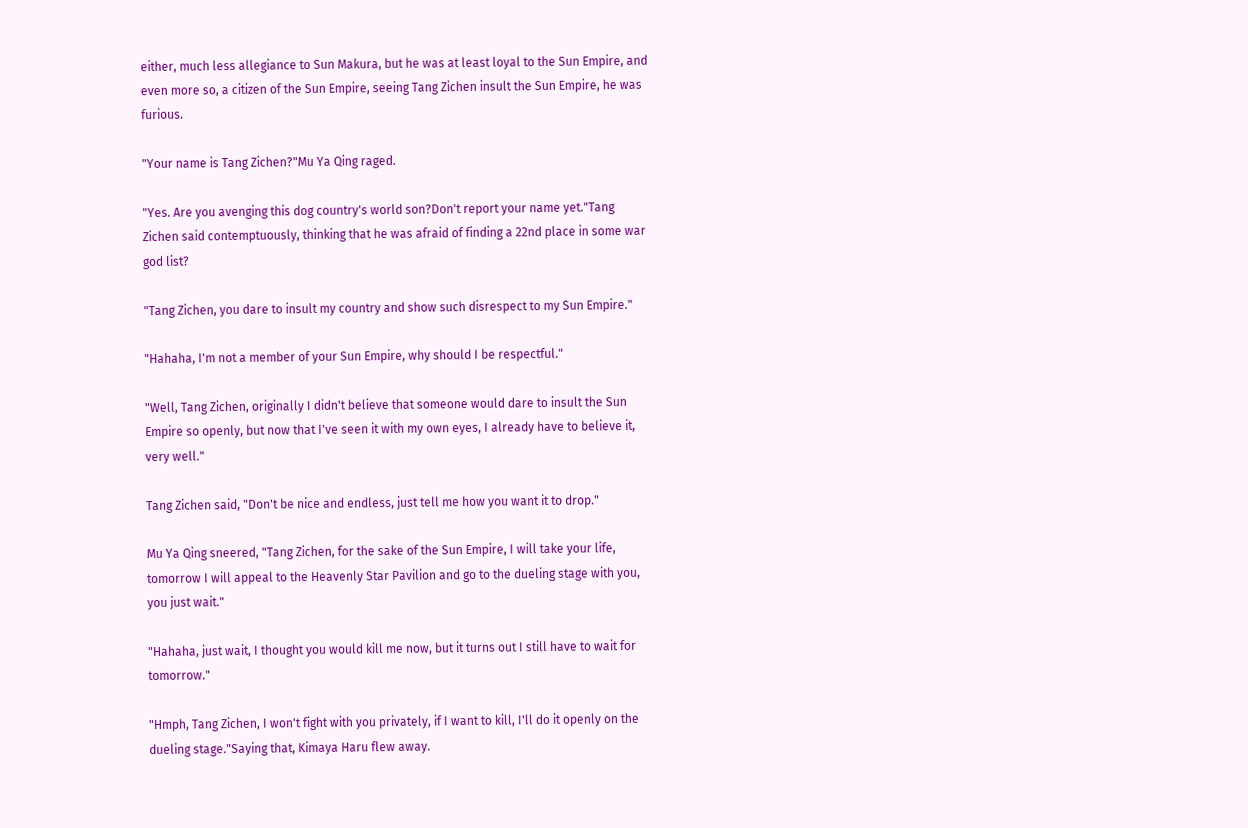either, much less allegiance to Sun Makura, but he was at least loyal to the Sun Empire, and even more so, a citizen of the Sun Empire, seeing Tang Zichen insult the Sun Empire, he was furious.

"Your name is Tang Zichen?"Mu Ya Qing raged.

"Yes. Are you avenging this dog country's world son?Don't report your name yet."Tang Zichen said contemptuously, thinking that he was afraid of finding a 22nd place in some war god list?

"Tang Zichen, you dare to insult my country and show such disrespect to my Sun Empire."

"Hahaha, I'm not a member of your Sun Empire, why should I be respectful."

"Well, Tang Zichen, originally I didn't believe that someone would dare to insult the Sun Empire so openly, but now that I've seen it with my own eyes, I already have to believe it, very well."

Tang Zichen said, "Don't be nice and endless, just tell me how you want it to drop."

Mu Ya Qing sneered, "Tang Zichen, for the sake of the Sun Empire, I will take your life, tomorrow I will appeal to the Heavenly Star Pavilion and go to the dueling stage with you, you just wait."

"Hahaha, just wait, I thought you would kill me now, but it turns out I still have to wait for tomorrow."

"Hmph, Tang Zichen, I won't fight with you privately, if I want to kill, I'll do it openly on the dueling stage."Saying that, Kimaya Haru flew away.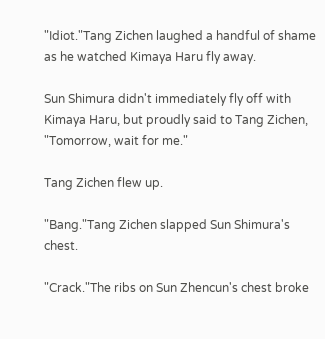"Idiot."Tang Zichen laughed a handful of shame as he watched Kimaya Haru fly away.

Sun Shimura didn't immediately fly off with Kimaya Haru, but proudly said to Tang Zichen, "Tomorrow, wait for me."

Tang Zichen flew up.

"Bang."Tang Zichen slapped Sun Shimura's chest.

"Crack."The ribs on Sun Zhencun's chest broke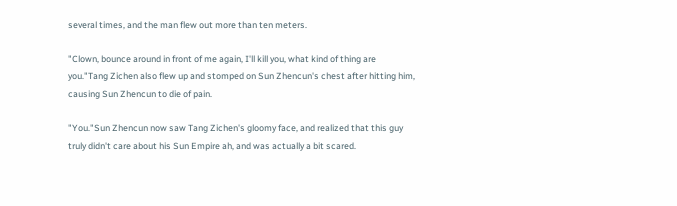several times, and the man flew out more than ten meters.

"Clown, bounce around in front of me again, I'll kill you, what kind of thing are you."Tang Zichen also flew up and stomped on Sun Zhencun's chest after hitting him, causing Sun Zhencun to die of pain.

"You."Sun Zhencun now saw Tang Zichen's gloomy face, and realized that this guy truly didn't care about his Sun Empire ah, and was actually a bit scared.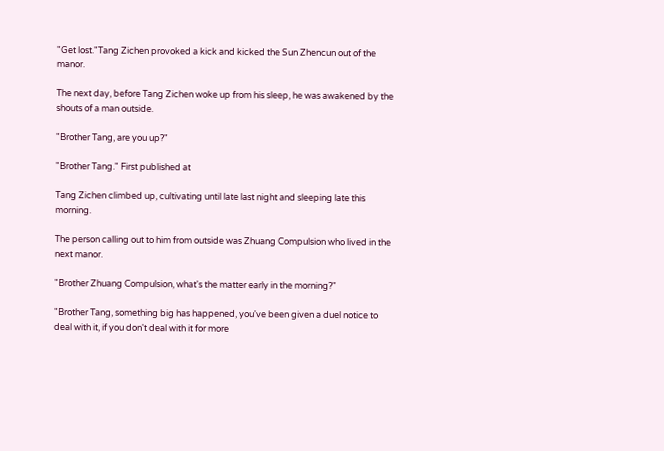"Get lost."Tang Zichen provoked a kick and kicked the Sun Zhencun out of the manor.

The next day, before Tang Zichen woke up from his sleep, he was awakened by the shouts of a man outside.

"Brother Tang, are you up?"

"Brother Tang." First published at

Tang Zichen climbed up, cultivating until late last night and sleeping late this morning.

The person calling out to him from outside was Zhuang Compulsion who lived in the next manor.

"Brother Zhuang Compulsion, what's the matter early in the morning?"

"Brother Tang, something big has happened, you've been given a duel notice to deal with it, if you don't deal with it for more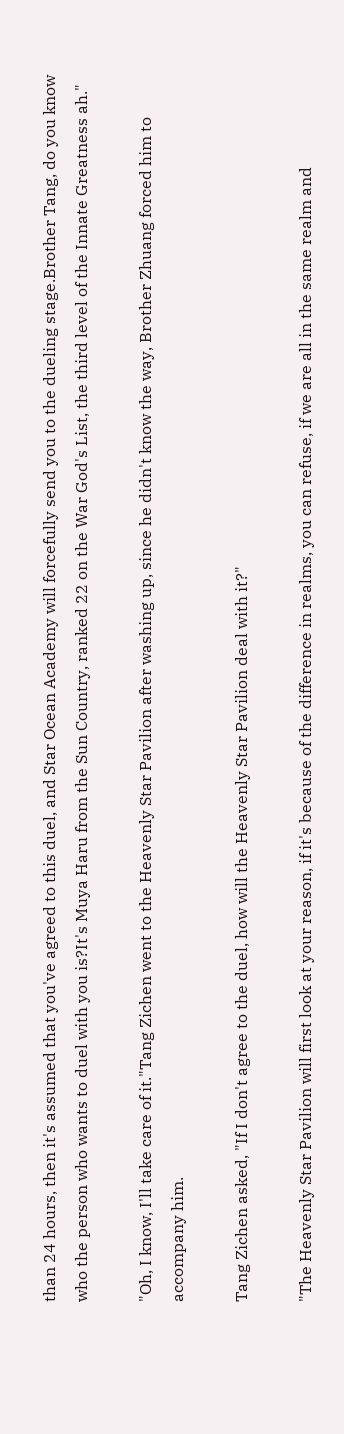than 24 hours, then it's assumed that you've agreed to this duel, and Star Ocean Academy will forcefully send you to the dueling stage.Brother Tang, do you know who the person who wants to duel with you is?It's Muya Haru from the Sun Country, ranked 22 on the War God's List, the third level of the Innate Greatness ah."

"Oh, I know, I'll take care of it."Tang Zichen went to the Heavenly Star Pavilion after washing up, since he didn't know the way, Brother Zhuang forced him to accompany him.

Tang Zichen asked, "If I don't agree to the duel, how will the Heavenly Star Pavilion deal with it?"

"The Heavenly Star Pavilion will first look at your reason, if it's because of the difference in realms, you can refuse, if we are all in the same realm and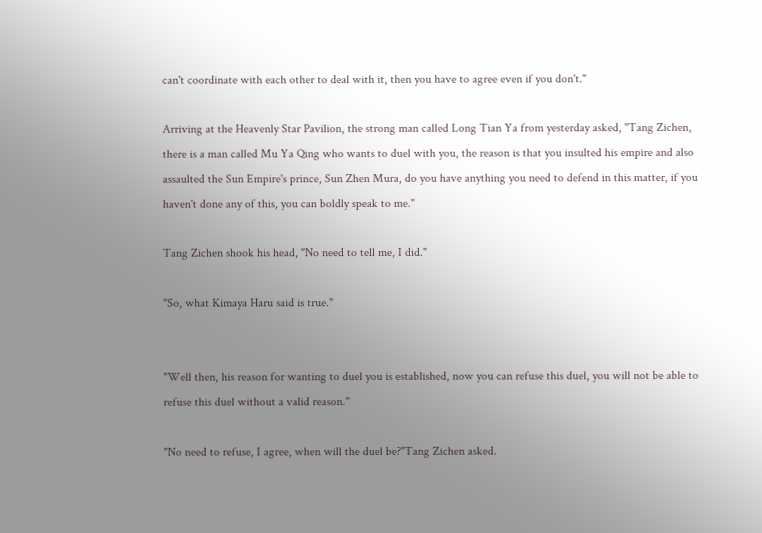can't coordinate with each other to deal with it, then you have to agree even if you don't."

Arriving at the Heavenly Star Pavilion, the strong man called Long Tian Ya from yesterday asked, "Tang Zichen, there is a man called Mu Ya Qing who wants to duel with you, the reason is that you insulted his empire and also assaulted the Sun Empire's prince, Sun Zhen Mura, do you have anything you need to defend in this matter, if you haven't done any of this, you can boldly speak to me."

Tang Zichen shook his head, "No need to tell me, I did."

"So, what Kimaya Haru said is true."


"Well then, his reason for wanting to duel you is established, now you can refuse this duel, you will not be able to refuse this duel without a valid reason."

"No need to refuse, I agree, when will the duel be?"Tang Zichen asked.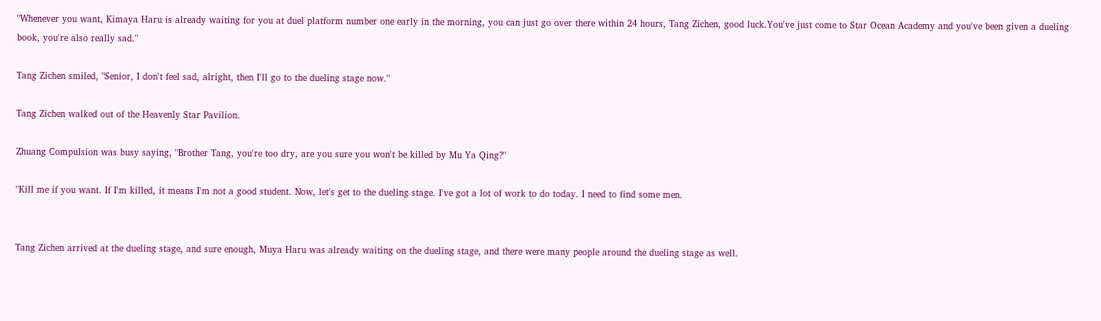"Whenever you want, Kimaya Haru is already waiting for you at duel platform number one early in the morning, you can just go over there within 24 hours, Tang Zichen, good luck.You've just come to Star Ocean Academy and you've been given a dueling book, you're also really sad."

Tang Zichen smiled, "Senior, I don't feel sad, alright, then I'll go to the dueling stage now."

Tang Zichen walked out of the Heavenly Star Pavilion.

Zhuang Compulsion was busy saying, "Brother Tang, you're too dry, are you sure you won't be killed by Mu Ya Qing?"

"Kill me if you want. If I'm killed, it means I'm not a good student. Now, let's get to the dueling stage. I've got a lot of work to do today. I need to find some men.


Tang Zichen arrived at the dueling stage, and sure enough, Muya Haru was already waiting on the dueling stage, and there were many people around the dueling stage as well.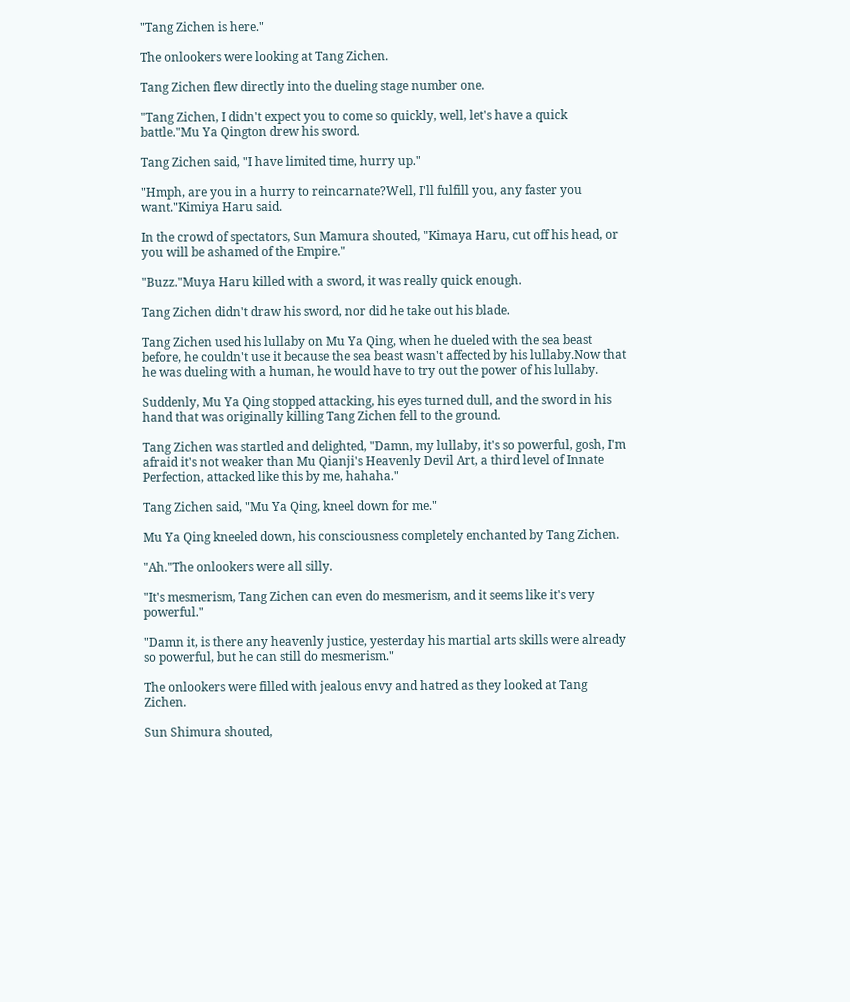"Tang Zichen is here."

The onlookers were looking at Tang Zichen.

Tang Zichen flew directly into the dueling stage number one.

"Tang Zichen, I didn't expect you to come so quickly, well, let's have a quick battle."Mu Ya Qington drew his sword.

Tang Zichen said, "I have limited time, hurry up."

"Hmph, are you in a hurry to reincarnate?Well, I'll fulfill you, any faster you want."Kimiya Haru said.

In the crowd of spectators, Sun Mamura shouted, "Kimaya Haru, cut off his head, or you will be ashamed of the Empire."

"Buzz."Muya Haru killed with a sword, it was really quick enough.

Tang Zichen didn't draw his sword, nor did he take out his blade.

Tang Zichen used his lullaby on Mu Ya Qing, when he dueled with the sea beast before, he couldn't use it because the sea beast wasn't affected by his lullaby.Now that he was dueling with a human, he would have to try out the power of his lullaby.

Suddenly, Mu Ya Qing stopped attacking, his eyes turned dull, and the sword in his hand that was originally killing Tang Zichen fell to the ground.

Tang Zichen was startled and delighted, "Damn, my lullaby, it's so powerful, gosh, I'm afraid it's not weaker than Mu Qianji's Heavenly Devil Art, a third level of Innate Perfection, attacked like this by me, hahaha."

Tang Zichen said, "Mu Ya Qing, kneel down for me."

Mu Ya Qing kneeled down, his consciousness completely enchanted by Tang Zichen.

"Ah."The onlookers were all silly.

"It's mesmerism, Tang Zichen can even do mesmerism, and it seems like it's very powerful."

"Damn it, is there any heavenly justice, yesterday his martial arts skills were already so powerful, but he can still do mesmerism."

The onlookers were filled with jealous envy and hatred as they looked at Tang Zichen.

Sun Shimura shouted,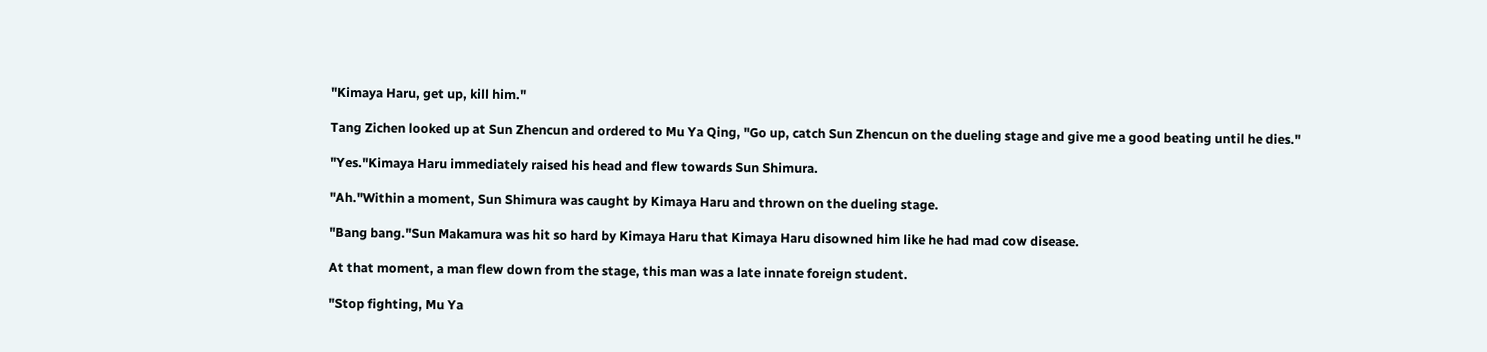"Kimaya Haru, get up, kill him."

Tang Zichen looked up at Sun Zhencun and ordered to Mu Ya Qing, "Go up, catch Sun Zhencun on the dueling stage and give me a good beating until he dies."

"Yes."Kimaya Haru immediately raised his head and flew towards Sun Shimura.

"Ah."Within a moment, Sun Shimura was caught by Kimaya Haru and thrown on the dueling stage.

"Bang bang."Sun Makamura was hit so hard by Kimaya Haru that Kimaya Haru disowned him like he had mad cow disease.

At that moment, a man flew down from the stage, this man was a late innate foreign student.

"Stop fighting, Mu Ya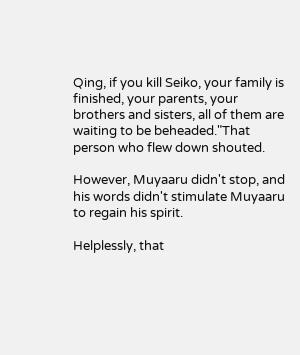Qing, if you kill Seiko, your family is finished, your parents, your brothers and sisters, all of them are waiting to be beheaded."That person who flew down shouted.

However, Muyaaru didn't stop, and his words didn't stimulate Muyaaru to regain his spirit.

Helplessly, that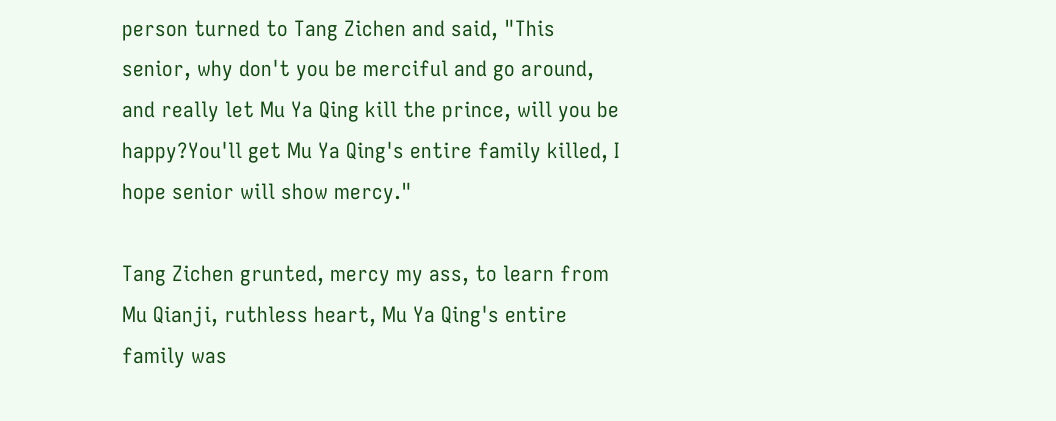person turned to Tang Zichen and said, "This senior, why don't you be merciful and go around, and really let Mu Ya Qing kill the prince, will you be happy?You'll get Mu Ya Qing's entire family killed, I hope senior will show mercy."

Tang Zichen grunted, mercy my ass, to learn from Mu Qianji, ruthless heart, Mu Ya Qing's entire family was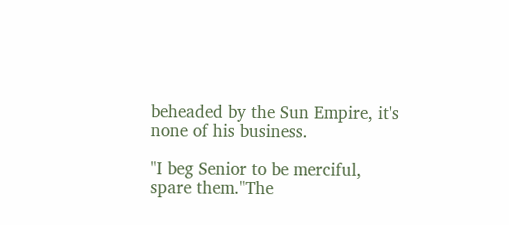beheaded by the Sun Empire, it's none of his business.

"I beg Senior to be merciful, spare them."The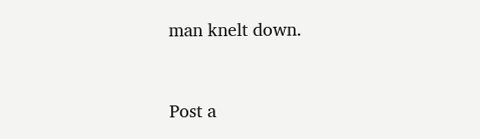man knelt down.


Post a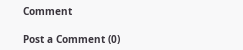Comment

Post a Comment (0)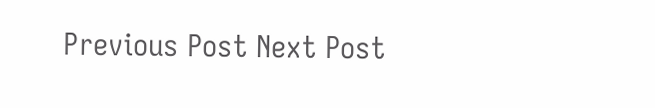Previous Post Next Post